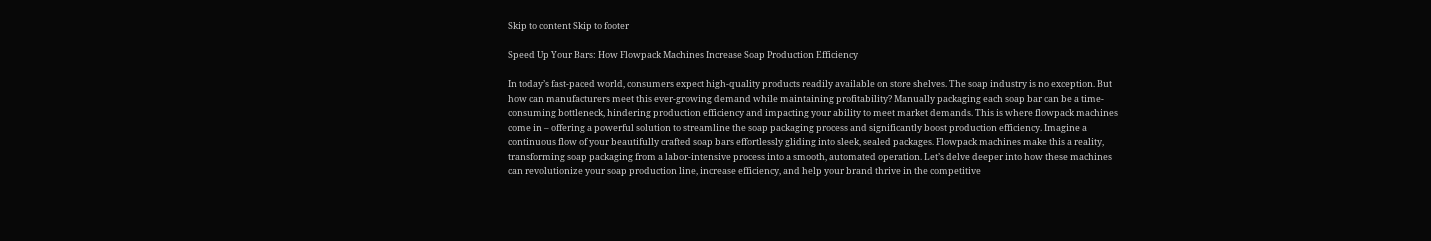Skip to content Skip to footer

Speed Up Your Bars: How Flowpack Machines Increase Soap Production Efficiency

In today’s fast-paced world, consumers expect high-quality products readily available on store shelves. The soap industry is no exception. But how can manufacturers meet this ever-growing demand while maintaining profitability? Manually packaging each soap bar can be a time-consuming bottleneck, hindering production efficiency and impacting your ability to meet market demands. This is where flowpack machines come in – offering a powerful solution to streamline the soap packaging process and significantly boost production efficiency. Imagine a continuous flow of your beautifully crafted soap bars effortlessly gliding into sleek, sealed packages. Flowpack machines make this a reality, transforming soap packaging from a labor-intensive process into a smooth, automated operation. Let’s delve deeper into how these machines can revolutionize your soap production line, increase efficiency, and help your brand thrive in the competitive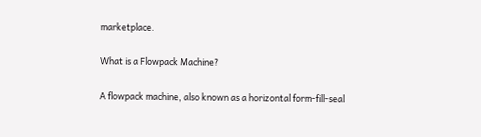marketplace.

What is a Flowpack Machine?

A flowpack machine, also known as a horizontal form-fill-seal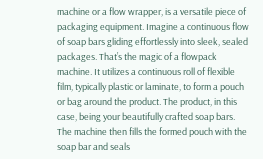machine or a flow wrapper, is a versatile piece of packaging equipment. Imagine a continuous flow of soap bars gliding effortlessly into sleek, sealed packages. That’s the magic of a flowpack machine. It utilizes a continuous roll of flexible film, typically plastic or laminate, to form a pouch or bag around the product. The product, in this case, being your beautifully crafted soap bars. The machine then fills the formed pouch with the soap bar and seals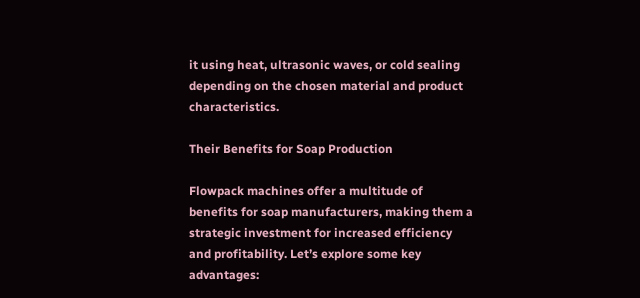it using heat, ultrasonic waves, or cold sealing depending on the chosen material and product characteristics.

Their Benefits for Soap Production

Flowpack machines offer a multitude of benefits for soap manufacturers, making them a strategic investment for increased efficiency and profitability. Let’s explore some key advantages: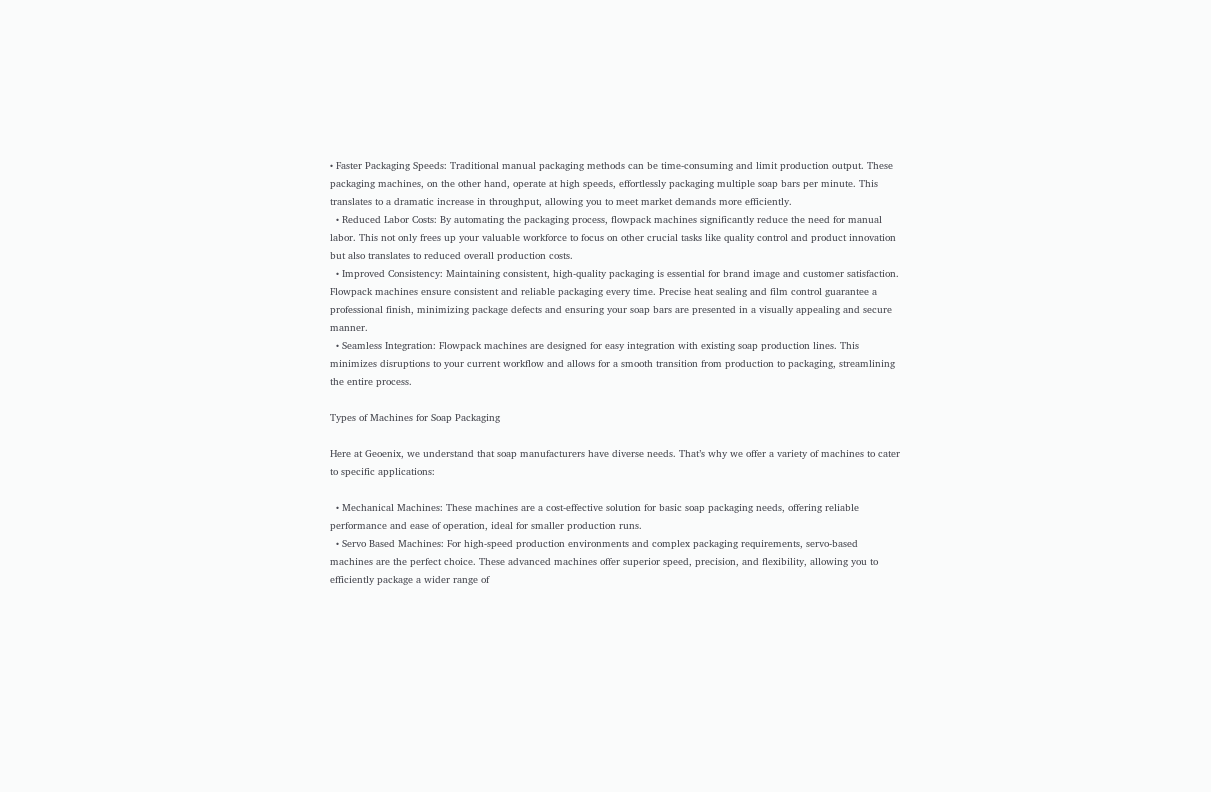• Faster Packaging Speeds: Traditional manual packaging methods can be time-consuming and limit production output. These packaging machines, on the other hand, operate at high speeds, effortlessly packaging multiple soap bars per minute. This translates to a dramatic increase in throughput, allowing you to meet market demands more efficiently.
  • Reduced Labor Costs: By automating the packaging process, flowpack machines significantly reduce the need for manual labor. This not only frees up your valuable workforce to focus on other crucial tasks like quality control and product innovation but also translates to reduced overall production costs.
  • Improved Consistency: Maintaining consistent, high-quality packaging is essential for brand image and customer satisfaction. Flowpack machines ensure consistent and reliable packaging every time. Precise heat sealing and film control guarantee a professional finish, minimizing package defects and ensuring your soap bars are presented in a visually appealing and secure manner.
  • Seamless Integration: Flowpack machines are designed for easy integration with existing soap production lines. This minimizes disruptions to your current workflow and allows for a smooth transition from production to packaging, streamlining the entire process.

Types of Machines for Soap Packaging

Here at Geoenix, we understand that soap manufacturers have diverse needs. That’s why we offer a variety of machines to cater to specific applications:

  • Mechanical Machines: These machines are a cost-effective solution for basic soap packaging needs, offering reliable performance and ease of operation, ideal for smaller production runs.
  • Servo Based Machines: For high-speed production environments and complex packaging requirements, servo-based machines are the perfect choice. These advanced machines offer superior speed, precision, and flexibility, allowing you to efficiently package a wider range of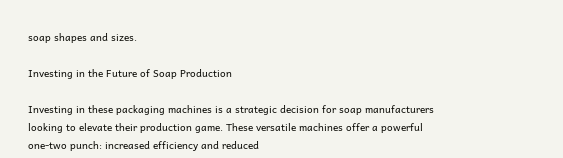soap shapes and sizes.

Investing in the Future of Soap Production

Investing in these packaging machines is a strategic decision for soap manufacturers looking to elevate their production game. These versatile machines offer a powerful one-two punch: increased efficiency and reduced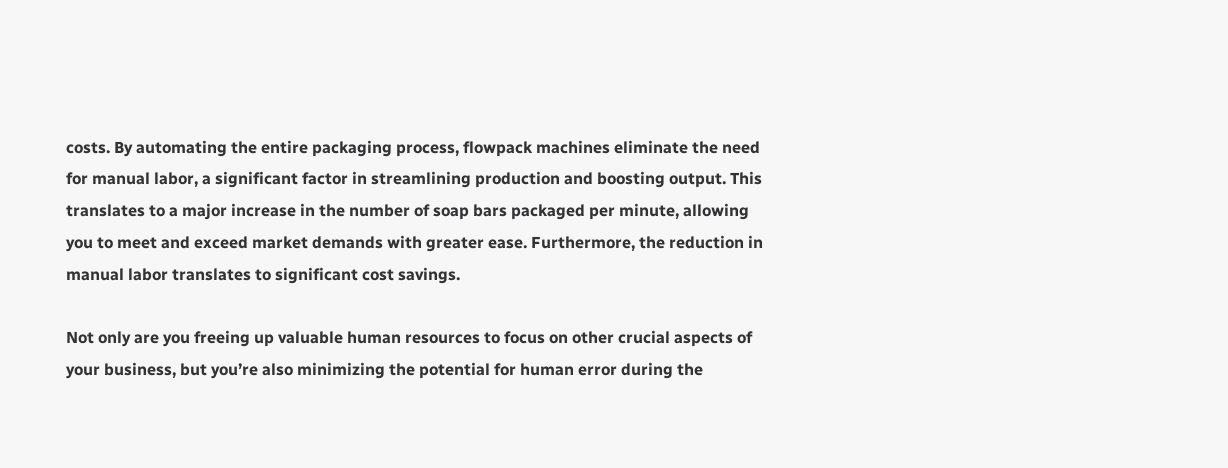costs. By automating the entire packaging process, flowpack machines eliminate the need for manual labor, a significant factor in streamlining production and boosting output. This translates to a major increase in the number of soap bars packaged per minute, allowing you to meet and exceed market demands with greater ease. Furthermore, the reduction in manual labor translates to significant cost savings.

Not only are you freeing up valuable human resources to focus on other crucial aspects of your business, but you’re also minimizing the potential for human error during the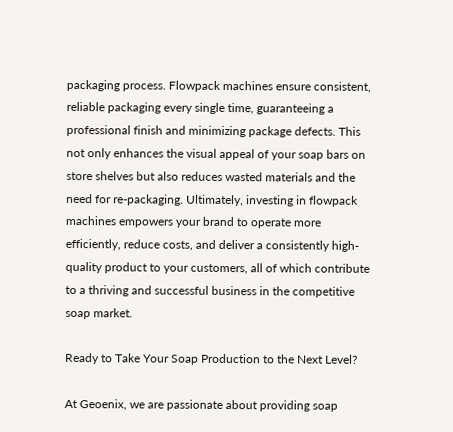packaging process. Flowpack machines ensure consistent, reliable packaging every single time, guaranteeing a professional finish and minimizing package defects. This not only enhances the visual appeal of your soap bars on store shelves but also reduces wasted materials and the need for re-packaging. Ultimately, investing in flowpack machines empowers your brand to operate more efficiently, reduce costs, and deliver a consistently high-quality product to your customers, all of which contribute to a thriving and successful business in the competitive soap market.

Ready to Take Your Soap Production to the Next Level?

At Geoenix, we are passionate about providing soap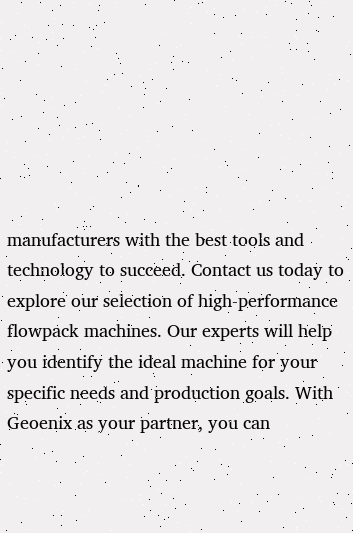manufacturers with the best tools and technology to succeed. Contact us today to explore our selection of high-performance flowpack machines. Our experts will help you identify the ideal machine for your specific needs and production goals. With Geoenix as your partner, you can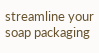streamline your soap packaging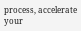process, accelerate your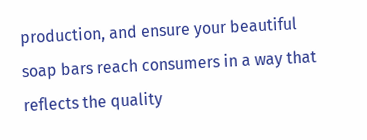production, and ensure your beautiful soap bars reach consumers in a way that reflects the quality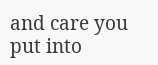and care you put into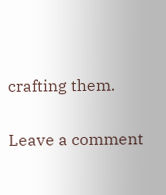crafting them.

Leave a comment